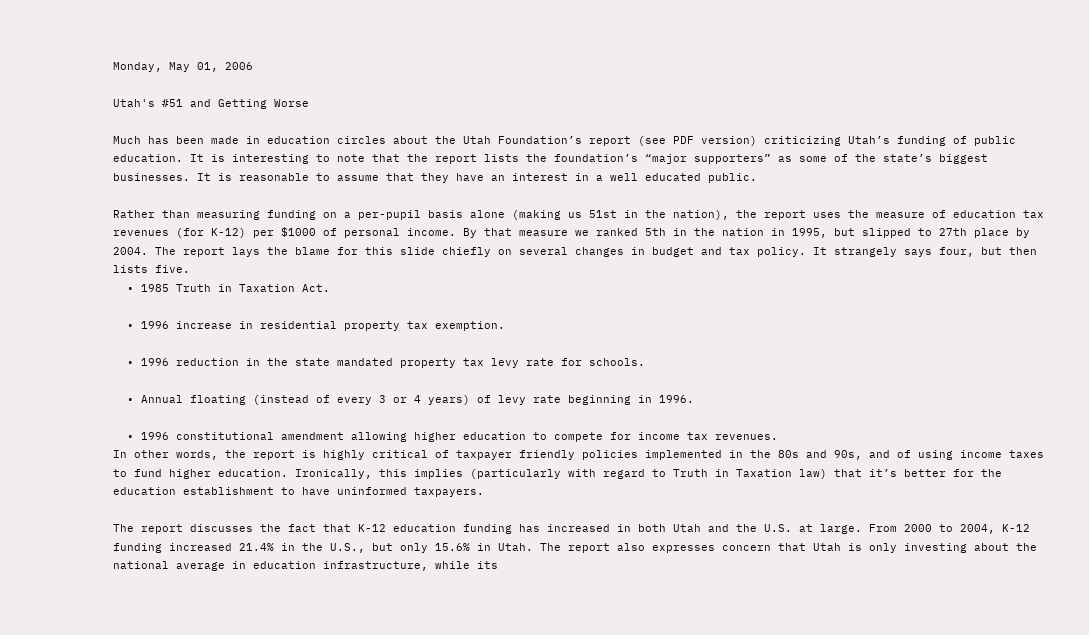Monday, May 01, 2006

Utah's #51 and Getting Worse

Much has been made in education circles about the Utah Foundation’s report (see PDF version) criticizing Utah’s funding of public education. It is interesting to note that the report lists the foundation’s “major supporters” as some of the state’s biggest businesses. It is reasonable to assume that they have an interest in a well educated public.

Rather than measuring funding on a per-pupil basis alone (making us 51st in the nation), the report uses the measure of education tax revenues (for K-12) per $1000 of personal income. By that measure we ranked 5th in the nation in 1995, but slipped to 27th place by 2004. The report lays the blame for this slide chiefly on several changes in budget and tax policy. It strangely says four, but then lists five.
  • 1985 Truth in Taxation Act.

  • 1996 increase in residential property tax exemption.

  • 1996 reduction in the state mandated property tax levy rate for schools.

  • Annual floating (instead of every 3 or 4 years) of levy rate beginning in 1996.

  • 1996 constitutional amendment allowing higher education to compete for income tax revenues.
In other words, the report is highly critical of taxpayer friendly policies implemented in the 80s and 90s, and of using income taxes to fund higher education. Ironically, this implies (particularly with regard to Truth in Taxation law) that it’s better for the education establishment to have uninformed taxpayers.

The report discusses the fact that K-12 education funding has increased in both Utah and the U.S. at large. From 2000 to 2004, K-12 funding increased 21.4% in the U.S., but only 15.6% in Utah. The report also expresses concern that Utah is only investing about the national average in education infrastructure, while its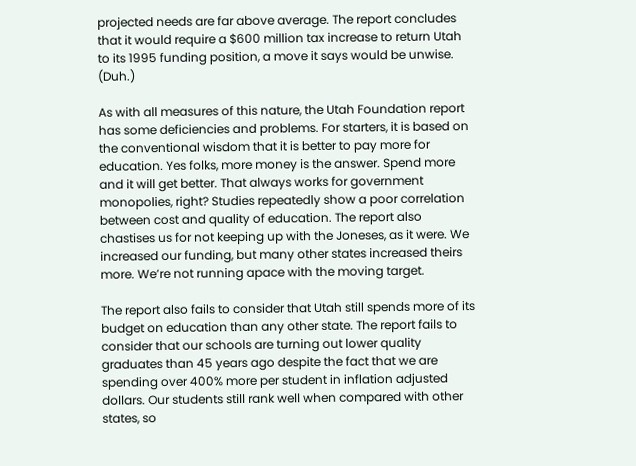projected needs are far above average. The report concludes that it would require a $600 million tax increase to return Utah to its 1995 funding position, a move it says would be unwise. (Duh.)

As with all measures of this nature, the Utah Foundation report has some deficiencies and problems. For starters, it is based on the conventional wisdom that it is better to pay more for education. Yes folks, more money is the answer. Spend more and it will get better. That always works for government monopolies, right? Studies repeatedly show a poor correlation between cost and quality of education. The report also chastises us for not keeping up with the Joneses, as it were. We increased our funding, but many other states increased theirs more. We’re not running apace with the moving target.

The report also fails to consider that Utah still spends more of its budget on education than any other state. The report fails to consider that our schools are turning out lower quality graduates than 45 years ago despite the fact that we are spending over 400% more per student in inflation adjusted dollars. Our students still rank well when compared with other states, so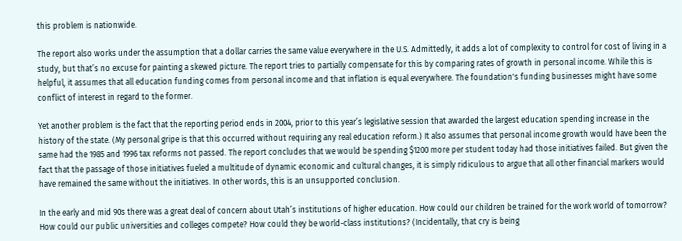this problem is nationwide.

The report also works under the assumption that a dollar carries the same value everywhere in the U.S. Admittedly, it adds a lot of complexity to control for cost of living in a study, but that’s no excuse for painting a skewed picture. The report tries to partially compensate for this by comparing rates of growth in personal income. While this is helpful, it assumes that all education funding comes from personal income and that inflation is equal everywhere. The foundation's funding businesses might have some conflict of interest in regard to the former.

Yet another problem is the fact that the reporting period ends in 2004, prior to this year’s legislative session that awarded the largest education spending increase in the history of the state. (My personal gripe is that this occurred without requiring any real education reform.) It also assumes that personal income growth would have been the same had the 1985 and 1996 tax reforms not passed. The report concludes that we would be spending $1200 more per student today had those initiatives failed. But given the fact that the passage of those initiatives fueled a multitude of dynamic economic and cultural changes, it is simply ridiculous to argue that all other financial markers would have remained the same without the initiatives. In other words, this is an unsupported conclusion.

In the early and mid 90s there was a great deal of concern about Utah’s institutions of higher education. How could our children be trained for the work world of tomorrow? How could our public universities and colleges compete? How could they be world-class institutions? (Incidentally, that cry is being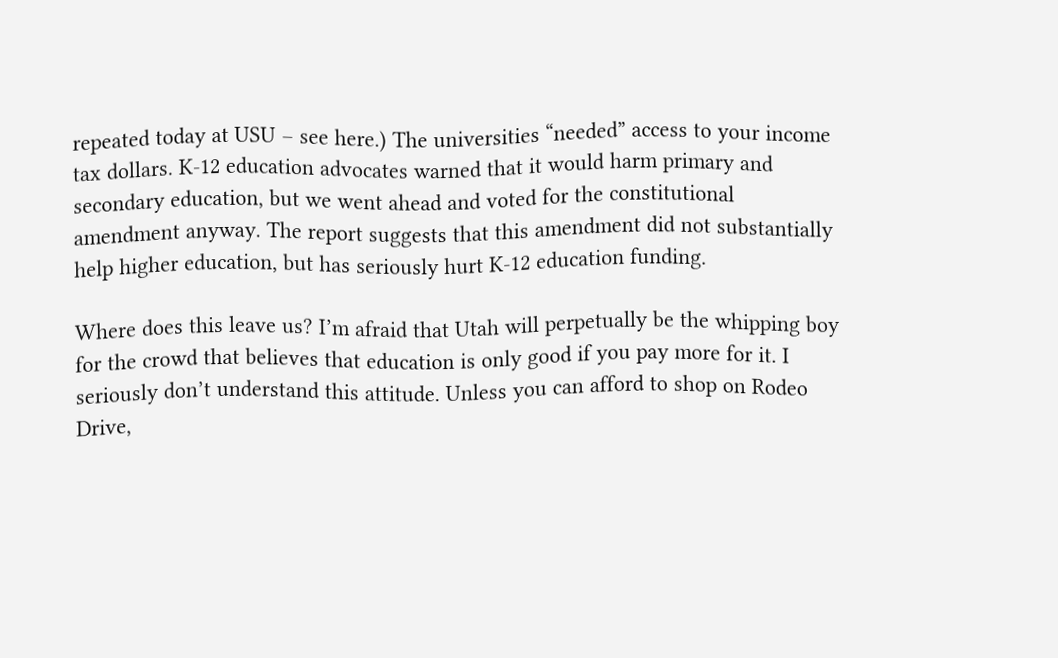repeated today at USU – see here.) The universities “needed” access to your income tax dollars. K-12 education advocates warned that it would harm primary and secondary education, but we went ahead and voted for the constitutional amendment anyway. The report suggests that this amendment did not substantially help higher education, but has seriously hurt K-12 education funding.

Where does this leave us? I’m afraid that Utah will perpetually be the whipping boy for the crowd that believes that education is only good if you pay more for it. I seriously don’t understand this attitude. Unless you can afford to shop on Rodeo Drive,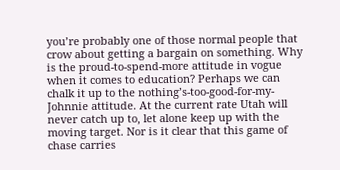you’re probably one of those normal people that crow about getting a bargain on something. Why is the proud-to-spend-more attitude in vogue when it comes to education? Perhaps we can chalk it up to the nothing’s-too-good-for-my-Johnnie attitude. At the current rate Utah will never catch up to, let alone keep up with the moving target. Nor is it clear that this game of chase carries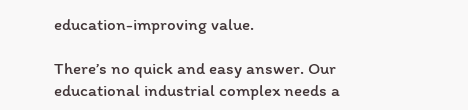education-improving value.

There’s no quick and easy answer. Our educational industrial complex needs a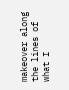makeover along the lines of what I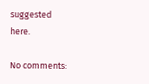suggested here.

No comments: